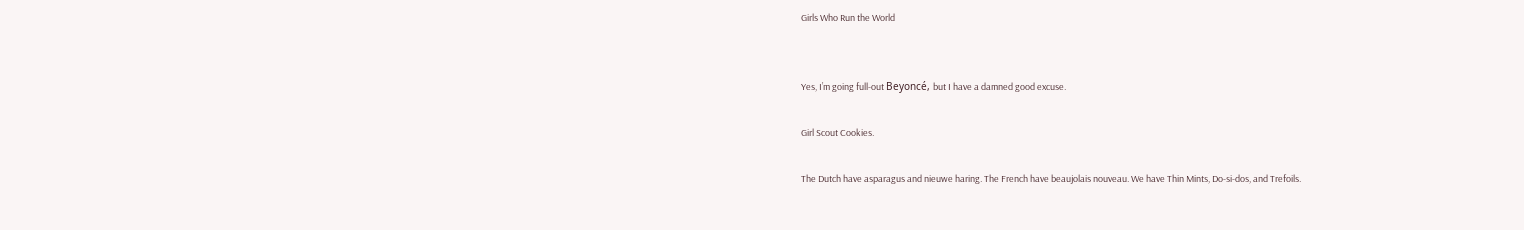Girls Who Run the World


Yes, I’m going full-out Beyoncé, but I have a damned good excuse.

Girl Scout Cookies.

The Dutch have asparagus and nieuwe haring. The French have beaujolais nouveau. We have Thin Mints, Do-si-dos, and Trefoils.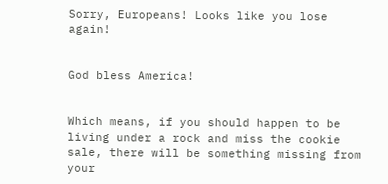Sorry, Europeans! Looks like you lose again!


God bless America!


Which means, if you should happen to be living under a rock and miss the cookie sale, there will be something missing from your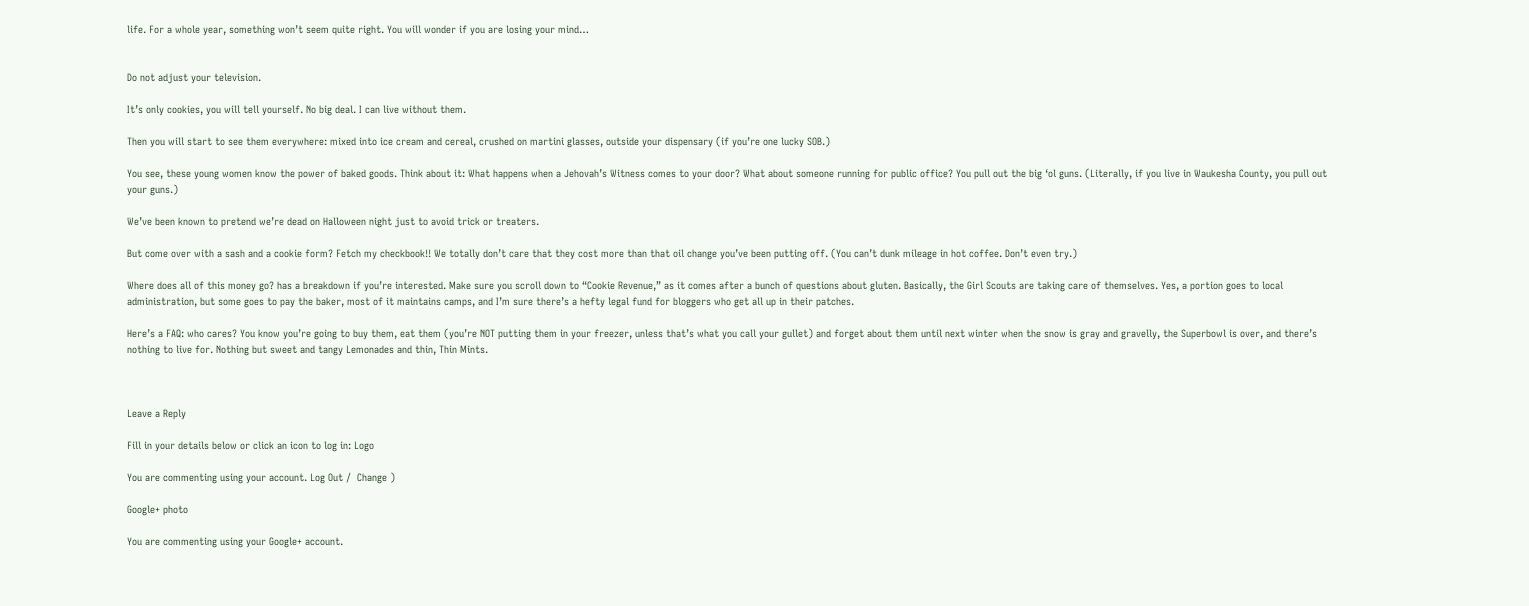life. For a whole year, something won’t seem quite right. You will wonder if you are losing your mind…


Do not adjust your television.

It’s only cookies, you will tell yourself. No big deal. I can live without them.

Then you will start to see them everywhere: mixed into ice cream and cereal, crushed on martini glasses, outside your dispensary (if you’re one lucky SOB.)

You see, these young women know the power of baked goods. Think about it: What happens when a Jehovah’s Witness comes to your door? What about someone running for public office? You pull out the big ‘ol guns. (Literally, if you live in Waukesha County, you pull out your guns.)

We’ve been known to pretend we’re dead on Halloween night just to avoid trick or treaters.

But come over with a sash and a cookie form? Fetch my checkbook!! We totally don’t care that they cost more than that oil change you’ve been putting off. (You can’t dunk mileage in hot coffee. Don’t even try.)

Where does all of this money go? has a breakdown if you’re interested. Make sure you scroll down to “Cookie Revenue,” as it comes after a bunch of questions about gluten. Basically, the Girl Scouts are taking care of themselves. Yes, a portion goes to local administration, but some goes to pay the baker, most of it maintains camps, and I’m sure there’s a hefty legal fund for bloggers who get all up in their patches.

Here’s a FAQ: who cares? You know you’re going to buy them, eat them (you’re NOT putting them in your freezer, unless that’s what you call your gullet) and forget about them until next winter when the snow is gray and gravelly, the Superbowl is over, and there’s nothing to live for. Nothing but sweet and tangy Lemonades and thin, Thin Mints.



Leave a Reply

Fill in your details below or click an icon to log in: Logo

You are commenting using your account. Log Out /  Change )

Google+ photo

You are commenting using your Google+ account.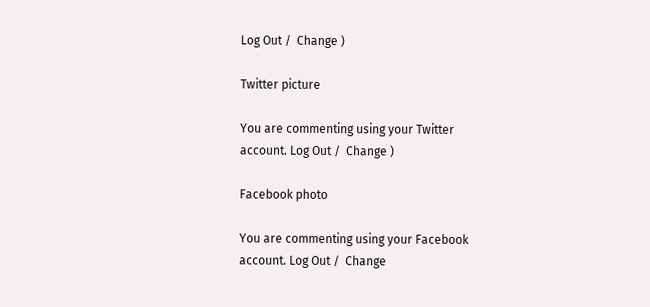Log Out /  Change )

Twitter picture

You are commenting using your Twitter account. Log Out /  Change )

Facebook photo

You are commenting using your Facebook account. Log Out /  Change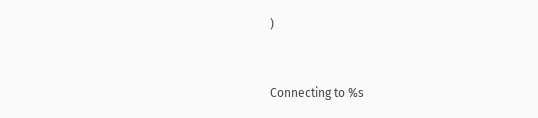)


Connecting to %s